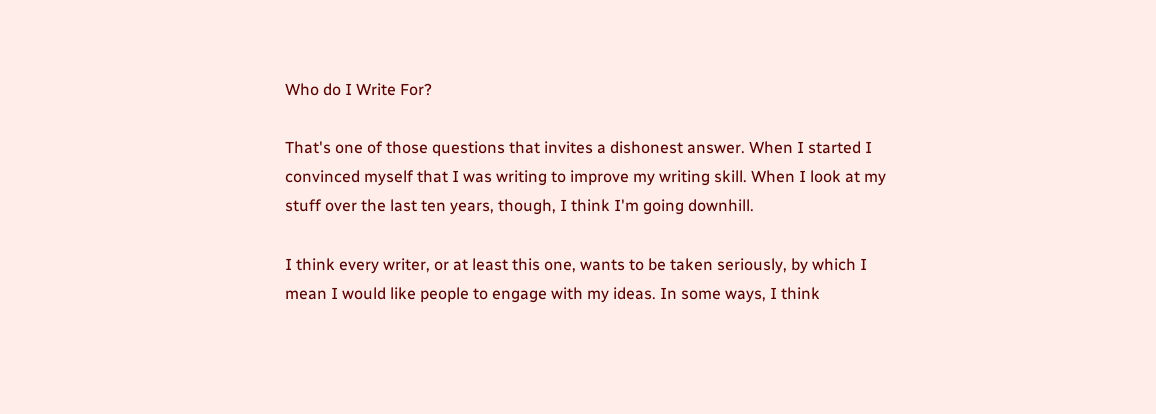Who do I Write For?

That's one of those questions that invites a dishonest answer. When I started I convinced myself that I was writing to improve my writing skill. When I look at my stuff over the last ten years, though, I think I'm going downhill.

I think every writer, or at least this one, wants to be taken seriously, by which I mean I would like people to engage with my ideas. In some ways, I think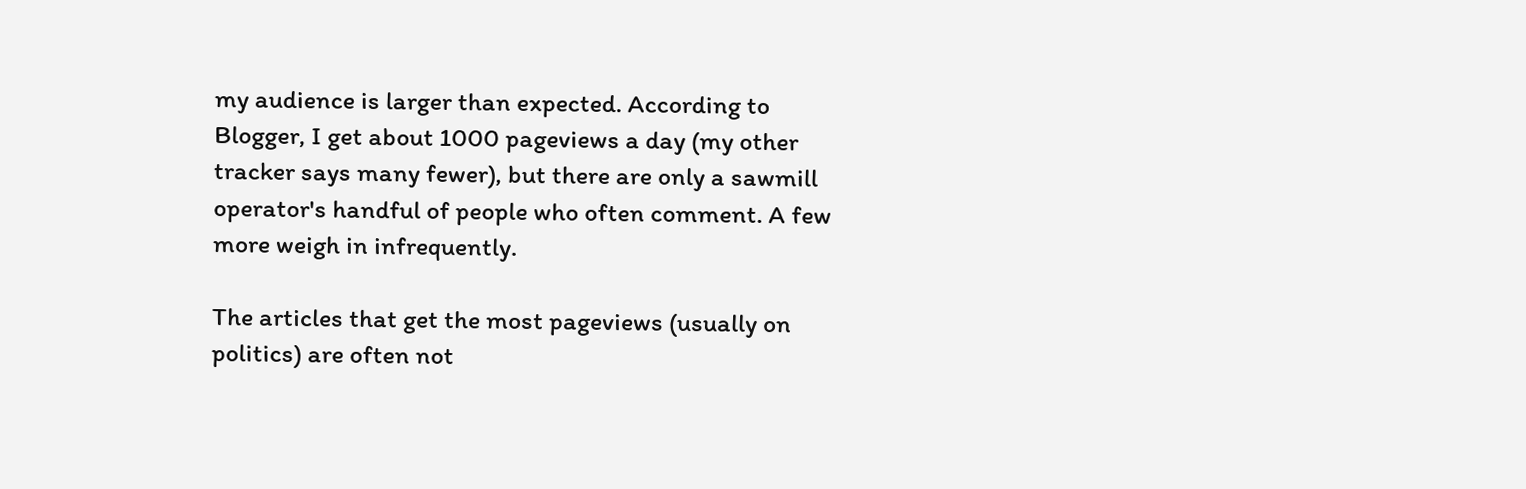my audience is larger than expected. According to Blogger, I get about 1000 pageviews a day (my other tracker says many fewer), but there are only a sawmill operator's handful of people who often comment. A few more weigh in infrequently.

The articles that get the most pageviews (usually on politics) are often not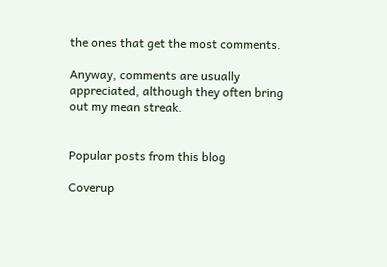the ones that get the most comments.

Anyway, comments are usually appreciated, although they often bring out my mean streak.


Popular posts from this blog

Coverup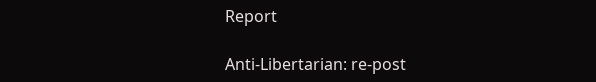Report

Anti-Libertarian: re-post